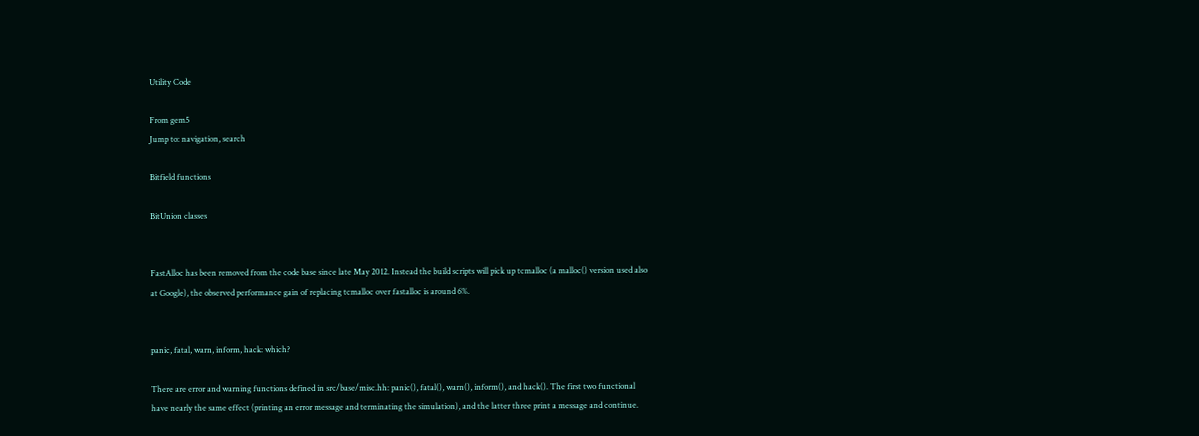Utility Code

From gem5
Jump to: navigation, search

Bitfield functions

BitUnion classes


FastAlloc has been removed from the code base since late May 2012. Instead the build scripts will pick up tcmalloc (a malloc() version used also at Google), the observed performance gain of replacing tcmalloc over fastalloc is around 6%.


panic, fatal, warn, inform, hack: which?

There are error and warning functions defined in src/base/misc.hh: panic(), fatal(), warn(), inform(), and hack(). The first two functional have nearly the same effect (printing an error message and terminating the simulation), and the latter three print a message and continue.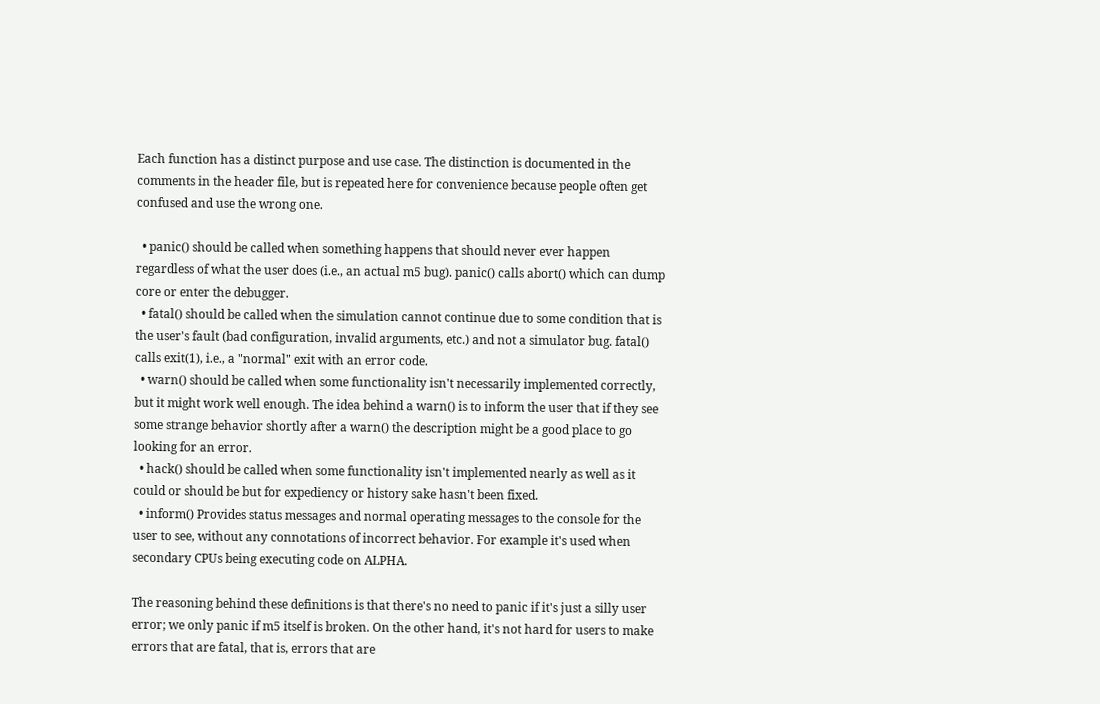Each function has a distinct purpose and use case. The distinction is documented in the comments in the header file, but is repeated here for convenience because people often get confused and use the wrong one.

  • panic() should be called when something happens that should never ever happen regardless of what the user does (i.e., an actual m5 bug). panic() calls abort() which can dump core or enter the debugger.
  • fatal() should be called when the simulation cannot continue due to some condition that is the user's fault (bad configuration, invalid arguments, etc.) and not a simulator bug. fatal() calls exit(1), i.e., a "normal" exit with an error code.
  • warn() should be called when some functionality isn't necessarily implemented correctly, but it might work well enough. The idea behind a warn() is to inform the user that if they see some strange behavior shortly after a warn() the description might be a good place to go looking for an error.
  • hack() should be called when some functionality isn't implemented nearly as well as it could or should be but for expediency or history sake hasn't been fixed.
  • inform() Provides status messages and normal operating messages to the console for the user to see, without any connotations of incorrect behavior. For example it's used when secondary CPUs being executing code on ALPHA.

The reasoning behind these definitions is that there's no need to panic if it's just a silly user error; we only panic if m5 itself is broken. On the other hand, it's not hard for users to make errors that are fatal, that is, errors that are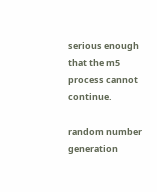serious enough that the m5 process cannot continue.

random number generation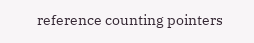reference counting pointers